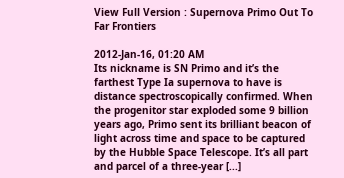View Full Version : Supernova Primo Out To Far Frontiers

2012-Jan-16, 01:20 AM
Its nickname is SN Primo and it’s the farthest Type Ia supernova to have is distance spectroscopically confirmed. When the progenitor star exploded some 9 billion years ago, Primo sent its brilliant beacon of light across time and space to be captured by the Hubble Space Telescope. It’s all part and parcel of a three-year [...]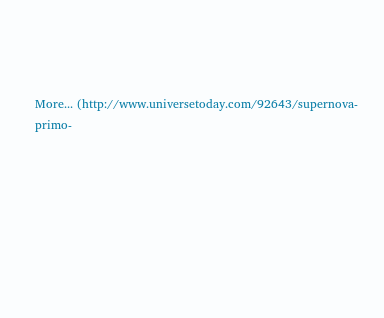More... (http://www.universetoday.com/92643/supernova-primo-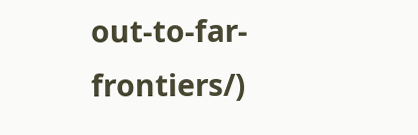out-to-far-frontiers/)